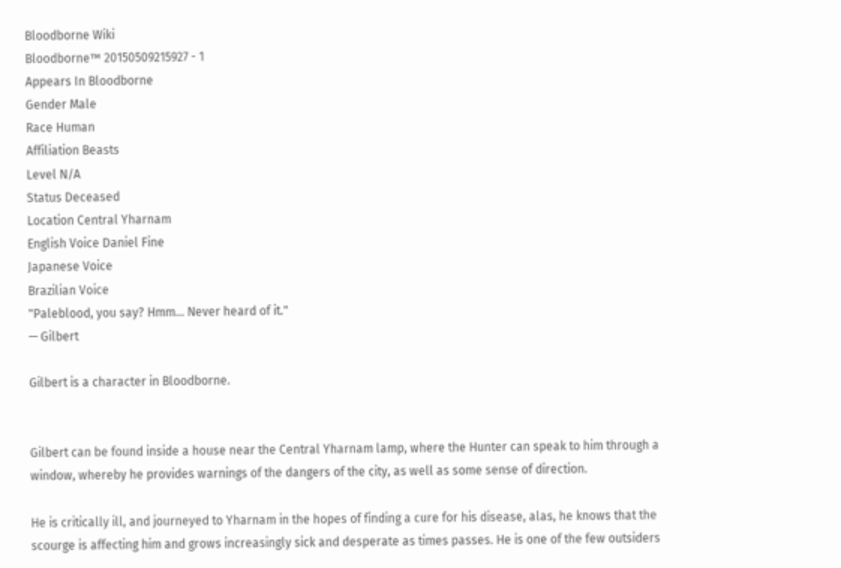Bloodborne Wiki
Bloodborne™ 20150509215927 - 1
Appears In Bloodborne
Gender Male
Race Human
Affiliation Beasts
Level N/A
Status Deceased
Location Central Yharnam
English Voice Daniel Fine
Japanese Voice
Brazilian Voice
"Paleblood, you say? Hmm... Never heard of it."
— Gilbert

Gilbert is a character in Bloodborne.


Gilbert can be found inside a house near the Central Yharnam lamp, where the Hunter can speak to him through a window, whereby he provides warnings of the dangers of the city, as well as some sense of direction.

He is critically ill, and journeyed to Yharnam in the hopes of finding a cure for his disease, alas, he knows that the scourge is affecting him and grows increasingly sick and desperate as times passes. He is one of the few outsiders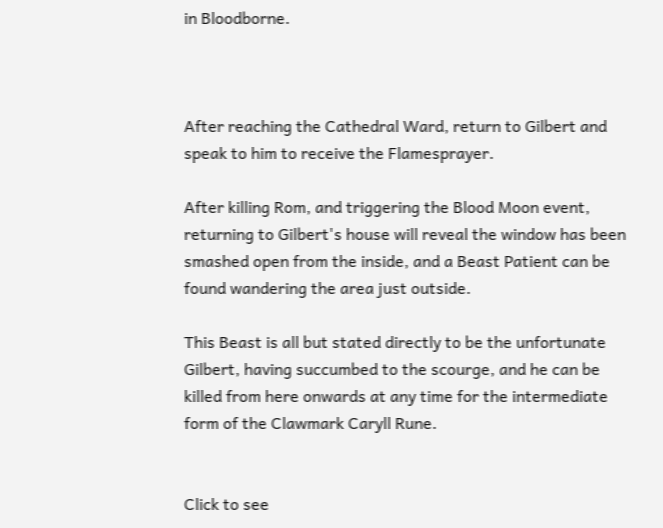in Bloodborne.



After reaching the Cathedral Ward, return to Gilbert and speak to him to receive the Flamesprayer.

After killing Rom, and triggering the Blood Moon event, returning to Gilbert's house will reveal the window has been smashed open from the inside, and a Beast Patient can be found wandering the area just outside.

This Beast is all but stated directly to be the unfortunate Gilbert, having succumbed to the scourge, and he can be killed from here onwards at any time for the intermediate form of the Clawmark Caryll Rune.


Click to see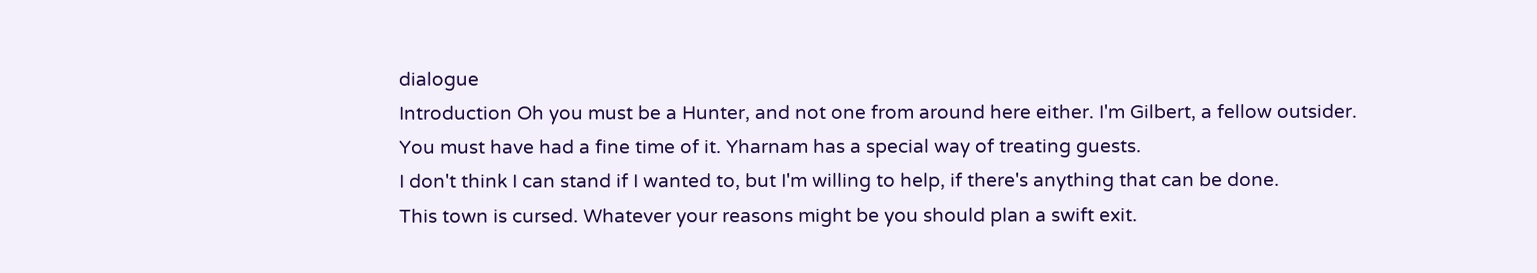dialogue
Introduction Oh you must be a Hunter, and not one from around here either. I'm Gilbert, a fellow outsider.
You must have had a fine time of it. Yharnam has a special way of treating guests.
I don't think I can stand if I wanted to, but I'm willing to help, if there's anything that can be done.
This town is cursed. Whatever your reasons might be you should plan a swift exit.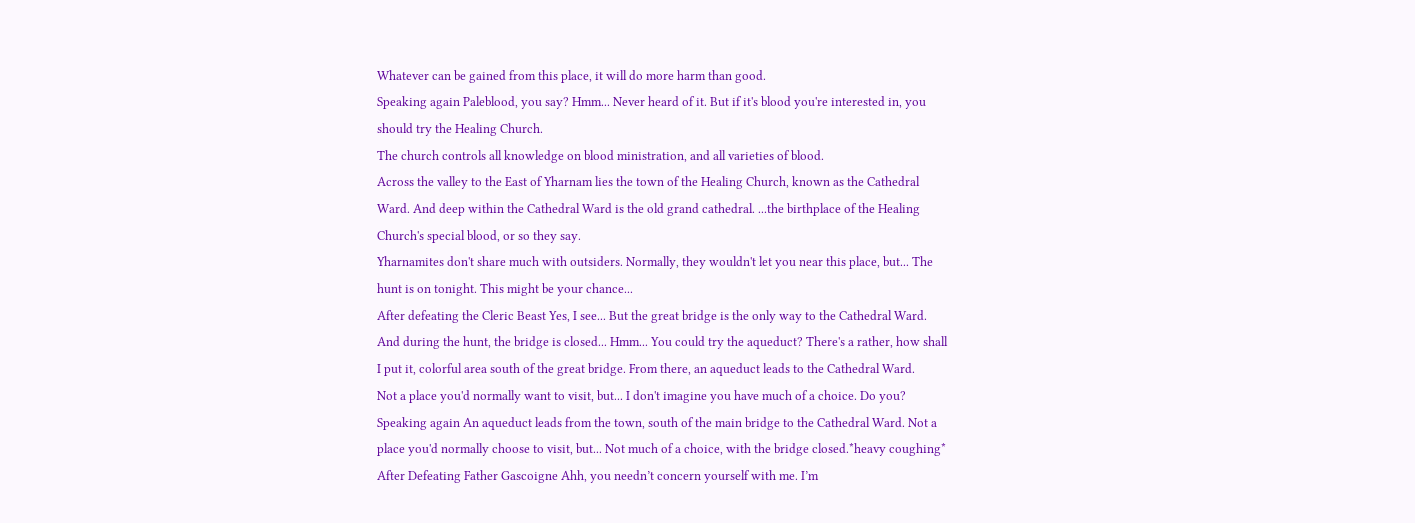Whatever can be gained from this place, it will do more harm than good.
Speaking again Paleblood, you say? Hmm... Never heard of it. But if it's blood you're interested in, you should try the Healing Church.
The church controls all knowledge on blood ministration, and all varieties of blood.
Across the valley to the East of Yharnam lies the town of the Healing Church, known as the Cathedral Ward. And deep within the Cathedral Ward is the old grand cathedral. ...the birthplace of the Healing Church's special blood, or so they say.
Yharnamites don't share much with outsiders. Normally, they wouldn't let you near this place, but... The hunt is on tonight. This might be your chance...
After defeating the Cleric Beast Yes, I see... But the great bridge is the only way to the Cathedral Ward. And during the hunt, the bridge is closed... Hmm... You could try the aqueduct? There's a rather, how shall I put it, colorful area south of the great bridge. From there, an aqueduct leads to the Cathedral Ward.
Not a place you'd normally want to visit, but... I don't imagine you have much of a choice. Do you?
Speaking again An aqueduct leads from the town, south of the main bridge to the Cathedral Ward. Not a place you'd normally choose to visit, but... Not much of a choice, with the bridge closed.*heavy coughing*
After Defeating Father Gascoigne Ahh, you needn’t concern yourself with me. I’m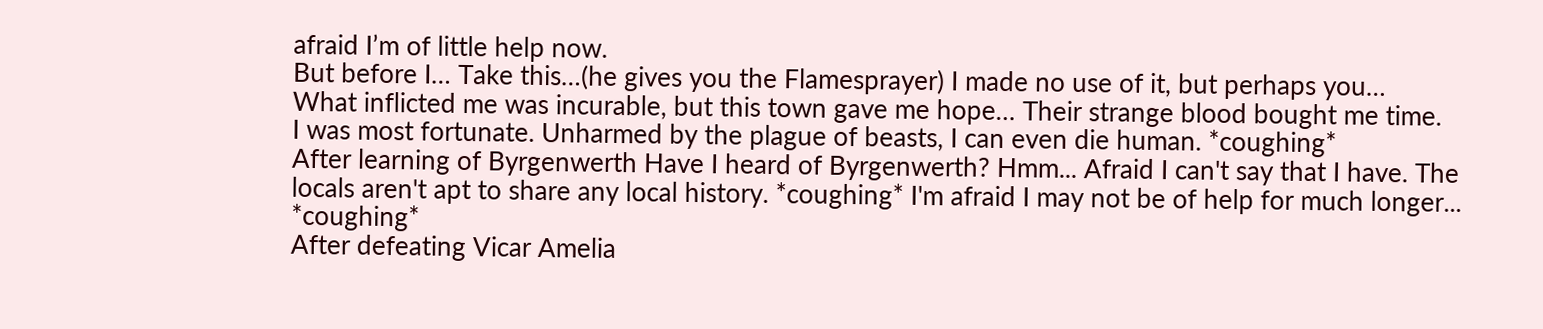afraid I’m of little help now.
But before I… Take this…(he gives you the Flamesprayer) I made no use of it, but perhaps you…
What inflicted me was incurable, but this town gave me hope… Their strange blood bought me time.
I was most fortunate. Unharmed by the plague of beasts, I can even die human. *coughing*
After learning of Byrgenwerth Have I heard of Byrgenwerth? Hmm... Afraid I can't say that I have. The locals aren't apt to share any local history. *coughing* I'm afraid I may not be of help for much longer... *coughing*
After defeating Vicar Amelia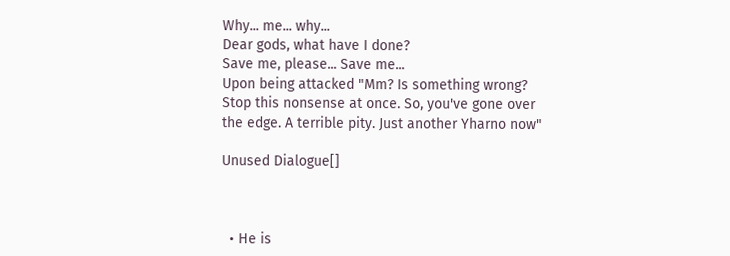Why... me... why...
Dear gods, what have I done?
Save me, please... Save me...
Upon being attacked "Mm? Is something wrong? Stop this nonsense at once. So, you've gone over the edge. A terrible pity. Just another Yharno now"

Unused Dialogue[]



  • He is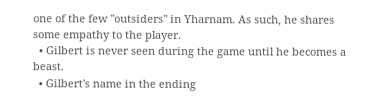one of the few "outsiders" in Yharnam. As such, he shares some empathy to the player.
  • Gilbert is never seen during the game until he becomes a beast.
  • Gilbert's name in the ending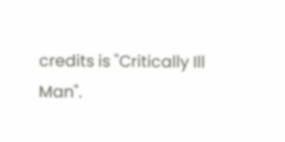credits is "Critically Ill Man".